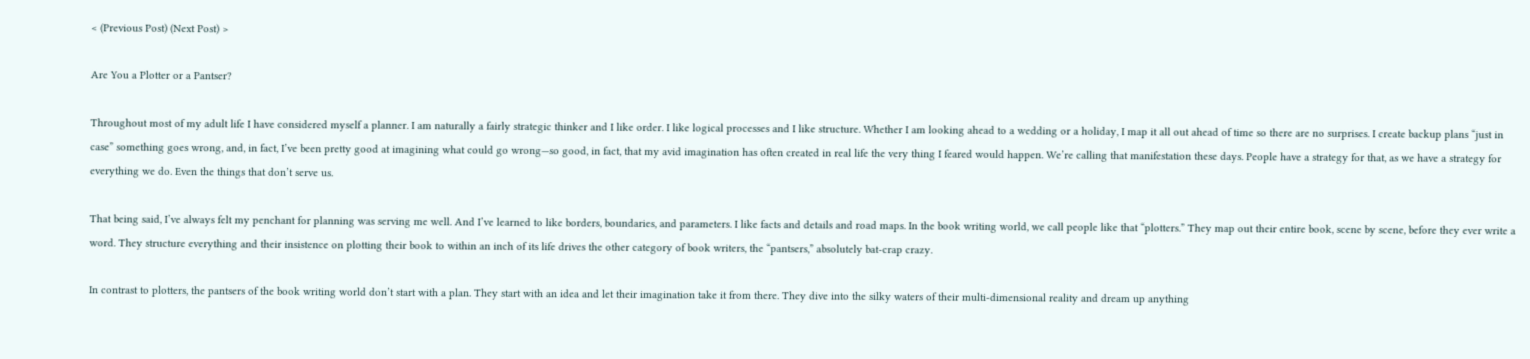< (Previous Post) (Next Post) >

Are You a Plotter or a Pantser?

Throughout most of my adult life I have considered myself a planner. I am naturally a fairly strategic thinker and I like order. I like logical processes and I like structure. Whether I am looking ahead to a wedding or a holiday, I map it all out ahead of time so there are no surprises. I create backup plans “just in case” something goes wrong, and, in fact, I’ve been pretty good at imagining what could go wrong—so good, in fact, that my avid imagination has often created in real life the very thing I feared would happen. We’re calling that manifestation these days. People have a strategy for that, as we have a strategy for everything we do. Even the things that don’t serve us.

That being said, I’ve always felt my penchant for planning was serving me well. And I’ve learned to like borders, boundaries, and parameters. I like facts and details and road maps. In the book writing world, we call people like that “plotters.” They map out their entire book, scene by scene, before they ever write a word. They structure everything and their insistence on plotting their book to within an inch of its life drives the other category of book writers, the “pantsers,” absolutely bat-crap crazy.

In contrast to plotters, the pantsers of the book writing world don’t start with a plan. They start with an idea and let their imagination take it from there. They dive into the silky waters of their multi-dimensional reality and dream up anything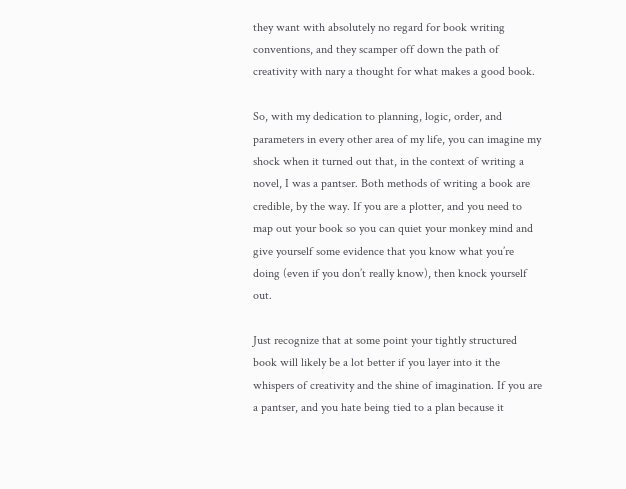they want with absolutely no regard for book writing conventions, and they scamper off down the path of creativity with nary a thought for what makes a good book.

So, with my dedication to planning, logic, order, and parameters in every other area of my life, you can imagine my shock when it turned out that, in the context of writing a novel, I was a pantser. Both methods of writing a book are credible, by the way. If you are a plotter, and you need to map out your book so you can quiet your monkey mind and give yourself some evidence that you know what you’re doing (even if you don’t really know), then knock yourself out.

Just recognize that at some point your tightly structured book will likely be a lot better if you layer into it the whispers of creativity and the shine of imagination. If you are a pantser, and you hate being tied to a plan because it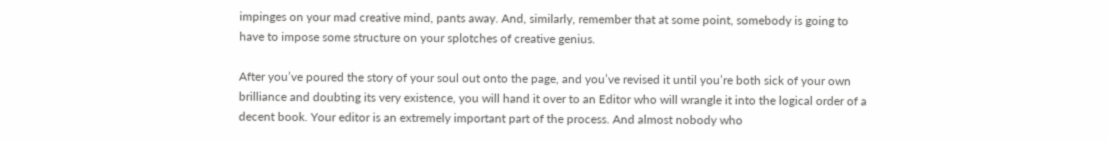impinges on your mad creative mind, pants away. And, similarly, remember that at some point, somebody is going to have to impose some structure on your splotches of creative genius.

After you’ve poured the story of your soul out onto the page, and you’ve revised it until you’re both sick of your own brilliance and doubting its very existence, you will hand it over to an Editor who will wrangle it into the logical order of a decent book. Your editor is an extremely important part of the process. And almost nobody who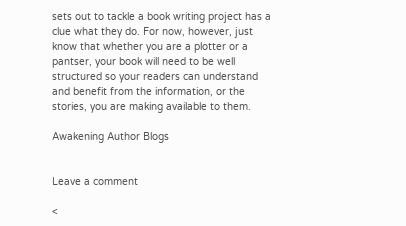sets out to tackle a book writing project has a clue what they do. For now, however, just know that whether you are a plotter or a pantser, your book will need to be well structured so your readers can understand and benefit from the information, or the stories, you are making available to them.

Awakening Author Blogs


Leave a comment

<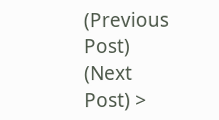(Previous Post) (Next Post) >